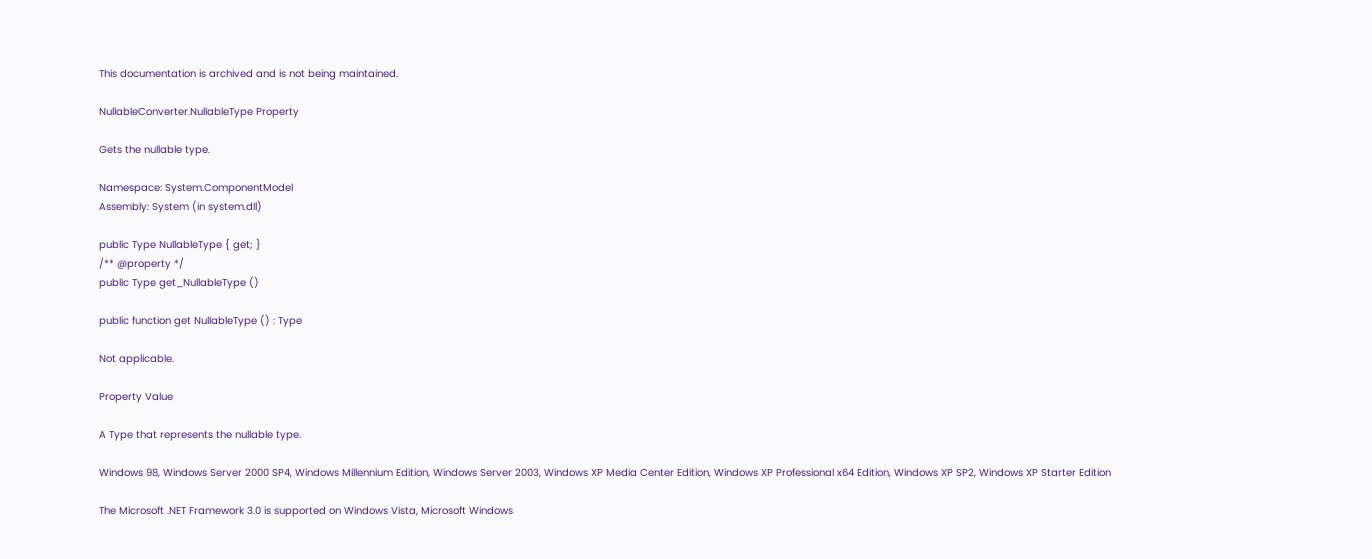This documentation is archived and is not being maintained.

NullableConverter.NullableType Property

Gets the nullable type.

Namespace: System.ComponentModel
Assembly: System (in system.dll)

public Type NullableType { get; }
/** @property */
public Type get_NullableType ()

public function get NullableType () : Type

Not applicable.

Property Value

A Type that represents the nullable type.

Windows 98, Windows Server 2000 SP4, Windows Millennium Edition, Windows Server 2003, Windows XP Media Center Edition, Windows XP Professional x64 Edition, Windows XP SP2, Windows XP Starter Edition

The Microsoft .NET Framework 3.0 is supported on Windows Vista, Microsoft Windows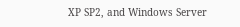XP SP2, and Windows Server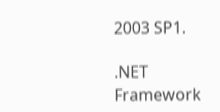2003 SP1.

.NET Framework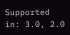Supported in: 3.0, 2.0